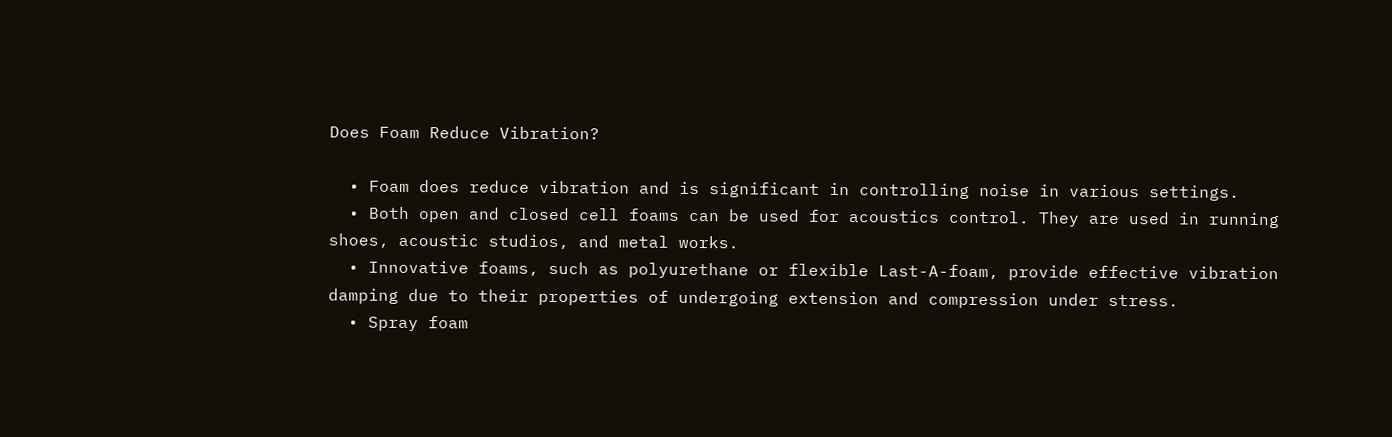Does Foam Reduce Vibration?

  • Foam does reduce vibration and is significant in controlling noise in various settings.
  • Both open and closed cell foams can be used for acoustics control. They are used in running shoes, acoustic studios, and metal works.
  • Innovative foams, such as polyurethane or flexible Last-A-foam, provide effective vibration damping due to their properties of undergoing extension and compression under stress.
  • Spray foam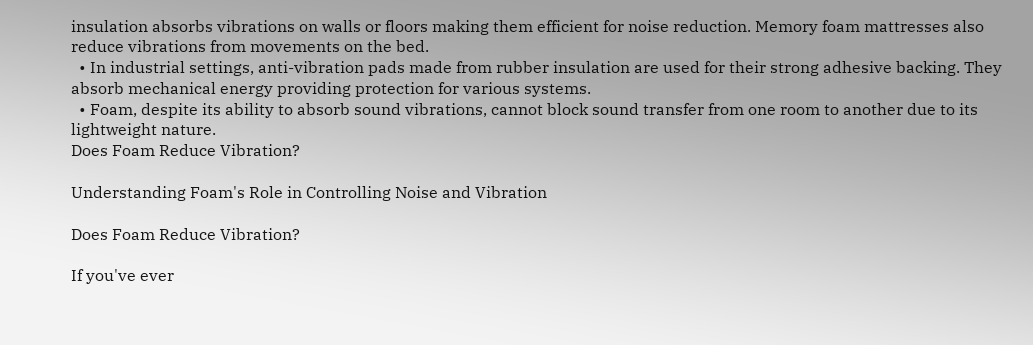insulation absorbs vibrations on walls or floors making them efficient for noise reduction. Memory foam mattresses also reduce vibrations from movements on the bed.
  • In industrial settings, anti-vibration pads made from rubber insulation are used for their strong adhesive backing. They absorb mechanical energy providing protection for various systems.
  • Foam, despite its ability to absorb sound vibrations, cannot block sound transfer from one room to another due to its lightweight nature.
Does Foam Reduce Vibration?

Understanding Foam's Role in Controlling Noise and Vibration

Does Foam Reduce Vibration?

If you've ever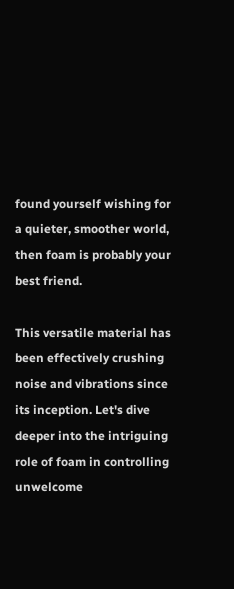found yourself wishing for a quieter, smoother world, then foam is probably your best friend.

This versatile material has been effectively crushing noise and vibrations since its inception. Let's dive deeper into the intriguing role of foam in controlling unwelcome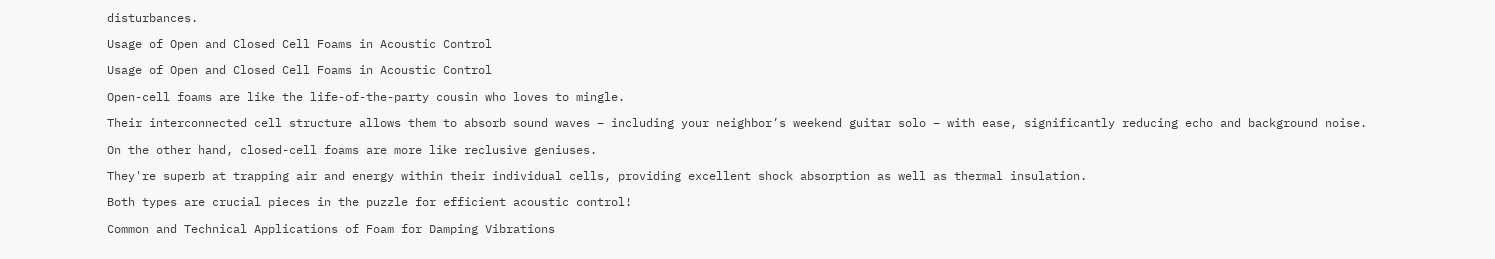disturbances.

Usage of Open and Closed Cell Foams in Acoustic Control

Usage of Open and Closed Cell Foams in Acoustic Control

Open-cell foams are like the life-of-the-party cousin who loves to mingle.

Their interconnected cell structure allows them to absorb sound waves – including your neighbor’s weekend guitar solo – with ease, significantly reducing echo and background noise.

On the other hand, closed-cell foams are more like reclusive geniuses.

They're superb at trapping air and energy within their individual cells, providing excellent shock absorption as well as thermal insulation.

Both types are crucial pieces in the puzzle for efficient acoustic control!

Common and Technical Applications of Foam for Damping Vibrations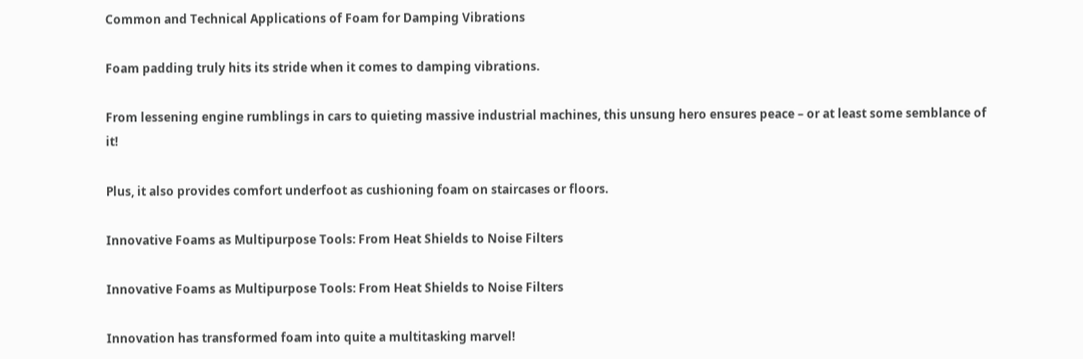Common and Technical Applications of Foam for Damping Vibrations

Foam padding truly hits its stride when it comes to damping vibrations.

From lessening engine rumblings in cars to quieting massive industrial machines, this unsung hero ensures peace – or at least some semblance of it!

Plus, it also provides comfort underfoot as cushioning foam on staircases or floors.

Innovative Foams as Multipurpose Tools: From Heat Shields to Noise Filters

Innovative Foams as Multipurpose Tools: From Heat Shields to Noise Filters

Innovation has transformed foam into quite a multitasking marvel!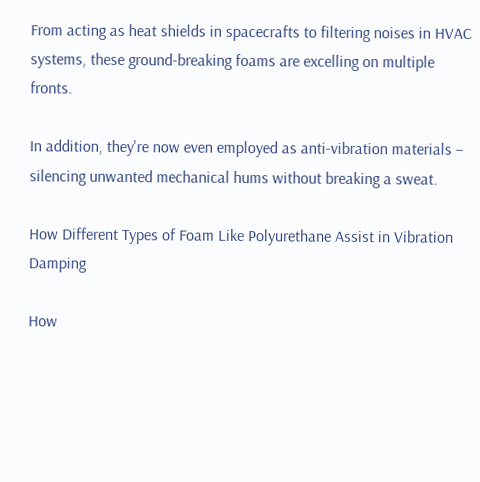From acting as heat shields in spacecrafts to filtering noises in HVAC systems, these ground-breaking foams are excelling on multiple fronts.

In addition, they're now even employed as anti-vibration materials – silencing unwanted mechanical hums without breaking a sweat.

How Different Types of Foam Like Polyurethane Assist in Vibration Damping

How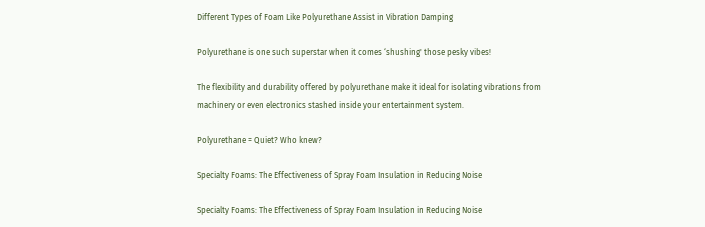Different Types of Foam Like Polyurethane Assist in Vibration Damping

Polyurethane is one such superstar when it comes ‘shushing' those pesky vibes!

The flexibility and durability offered by polyurethane make it ideal for isolating vibrations from machinery or even electronics stashed inside your entertainment system.

Polyurethane = Quiet? Who knew?

Specialty Foams: The Effectiveness of Spray Foam Insulation in Reducing Noise

Specialty Foams: The Effectiveness of Spray Foam Insulation in Reducing Noise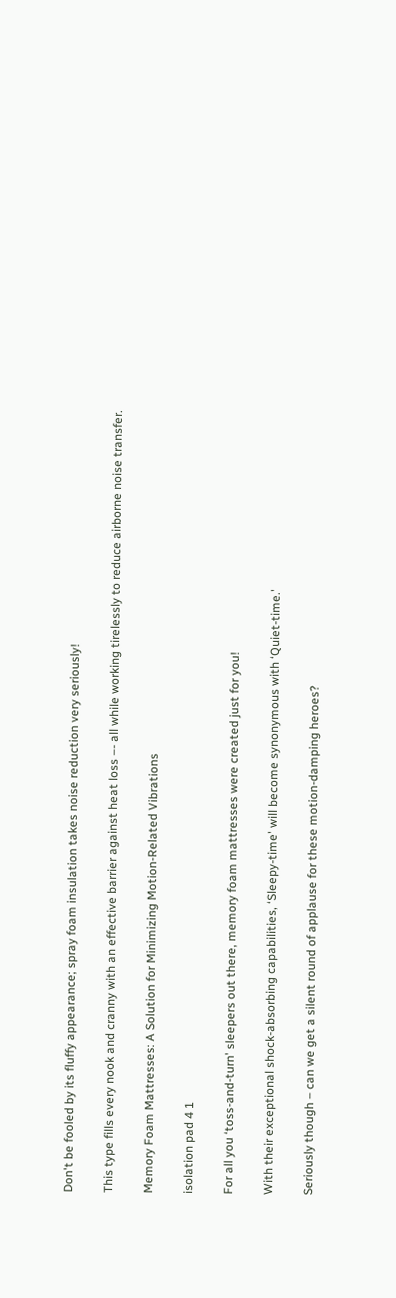Don't be fooled by its fluffy appearance; spray foam insulation takes noise reduction very seriously!

This type fills every nook and cranny with an effective barrier against heat loss –- all while working tirelessly to reduce airborne noise transfer.

Memory Foam Mattresses: A Solution for Minimizing Motion-Related Vibrations

isolation pad 4 1

For all you ‘toss-and-turn' sleepers out there, memory foam mattresses were created just for you!

With their exceptional shock-absorbing capabilities, ‘Sleepy-time' will become synonymous with ‘Quiet-time.'

Seriously though – can we get a silent round of applause for these motion-damping heroes?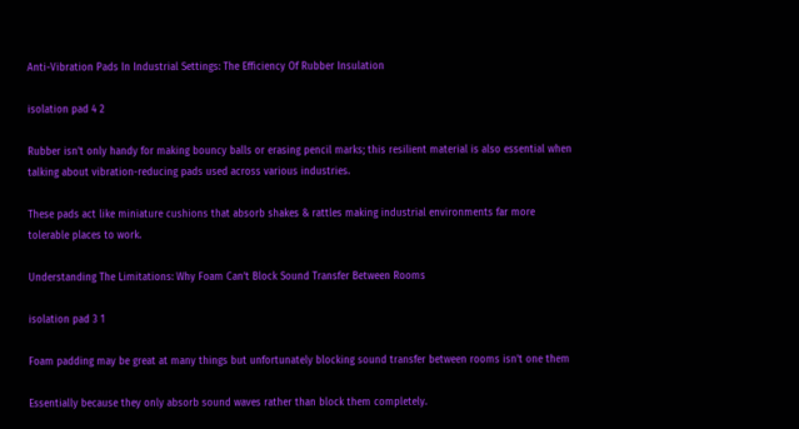Anti-Vibration Pads In Industrial Settings: The Efficiency Of Rubber Insulation

isolation pad 4 2

Rubber isn't only handy for making bouncy balls or erasing pencil marks; this resilient material is also essential when talking about vibration-reducing pads used across various industries.

These pads act like miniature cushions that absorb shakes & rattles making industrial environments far more tolerable places to work.

Understanding The Limitations: Why Foam Can’t Block Sound Transfer Between Rooms

isolation pad 3 1

Foam padding may be great at many things but unfortunately blocking sound transfer between rooms isn't one them

Essentially because they only absorb sound waves rather than block them completely.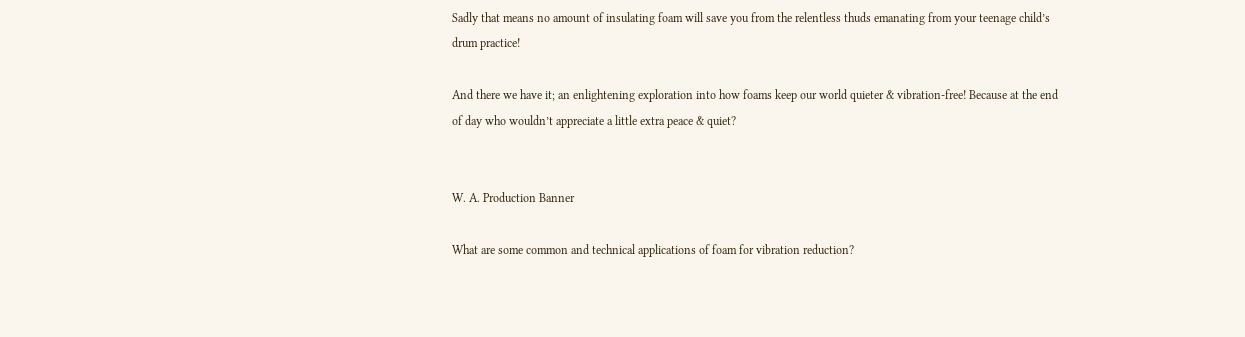Sadly that means no amount of insulating foam will save you from the relentless thuds emanating from your teenage child’s drum practice!

And there we have it; an enlightening exploration into how foams keep our world quieter & vibration-free! Because at the end of day who wouldn’t appreciate a little extra peace & quiet?


W. A. Production Banner

What are some common and technical applications of foam for vibration reduction?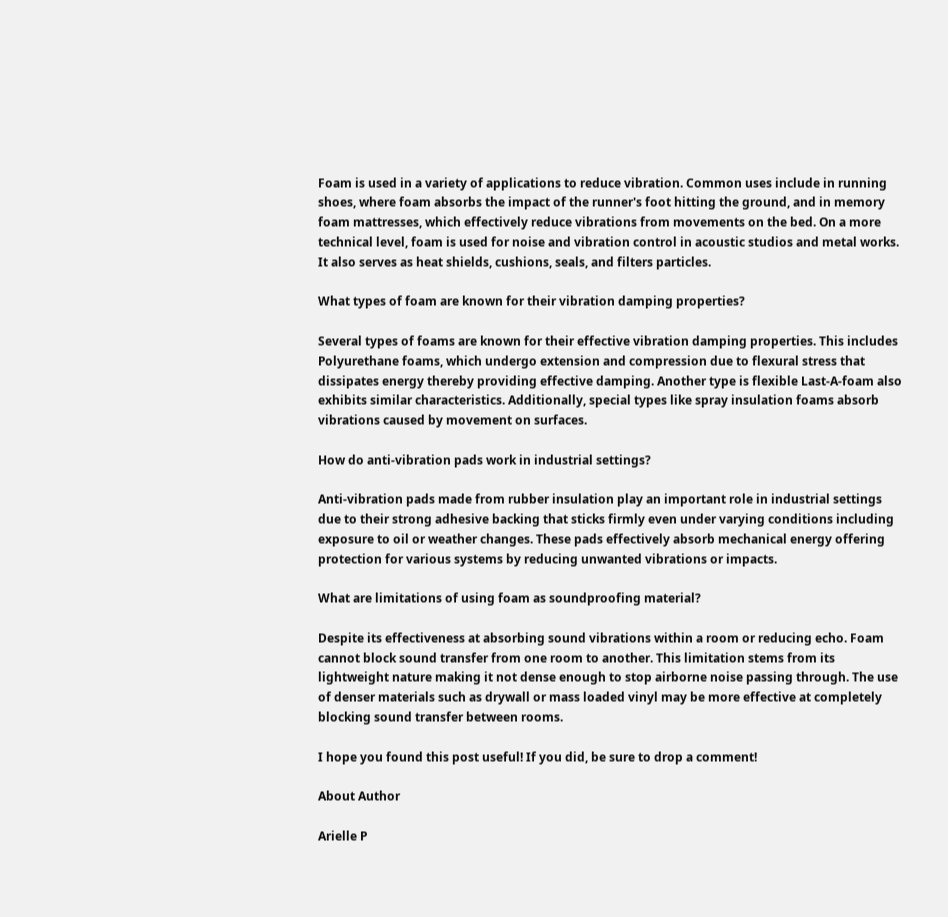Foam is used in a variety of applications to reduce vibration. Common uses include in running shoes, where foam absorbs the impact of the runner's foot hitting the ground, and in memory foam mattresses, which effectively reduce vibrations from movements on the bed. On a more technical level, foam is used for noise and vibration control in acoustic studios and metal works. It also serves as heat shields, cushions, seals, and filters particles.

What types of foam are known for their vibration damping properties?

Several types of foams are known for their effective vibration damping properties. This includes Polyurethane foams, which undergo extension and compression due to flexural stress that dissipates energy thereby providing effective damping. Another type is flexible Last-A-foam also exhibits similar characteristics. Additionally, special types like spray insulation foams absorb vibrations caused by movement on surfaces.

How do anti-vibration pads work in industrial settings?

Anti-vibration pads made from rubber insulation play an important role in industrial settings due to their strong adhesive backing that sticks firmly even under varying conditions including exposure to oil or weather changes. These pads effectively absorb mechanical energy offering protection for various systems by reducing unwanted vibrations or impacts.

What are limitations of using foam as soundproofing material?

Despite its effectiveness at absorbing sound vibrations within a room or reducing echo. Foam cannot block sound transfer from one room to another. This limitation stems from its lightweight nature making it not dense enough to stop airborne noise passing through. The use of denser materials such as drywall or mass loaded vinyl may be more effective at completely blocking sound transfer between rooms.

I hope you found this post useful! If you did, be sure to drop a comment!

About Author

Arielle P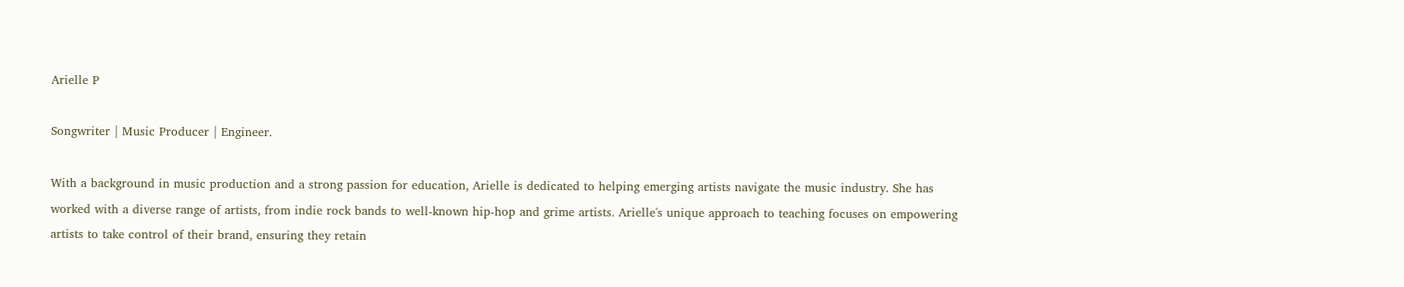Arielle P

Songwriter | Music Producer | Engineer.

With a background in music production and a strong passion for education, Arielle is dedicated to helping emerging artists navigate the music industry. She has worked with a diverse range of artists, from indie rock bands to well-known hip-hop and grime artists. Arielle's unique approach to teaching focuses on empowering artists to take control of their brand, ensuring they retain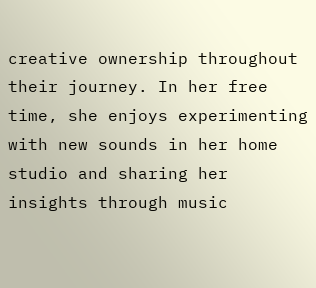creative ownership throughout their journey. In her free time, she enjoys experimenting with new sounds in her home studio and sharing her insights through music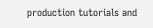production tutorials and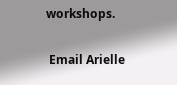workshops.

 Email Arielle